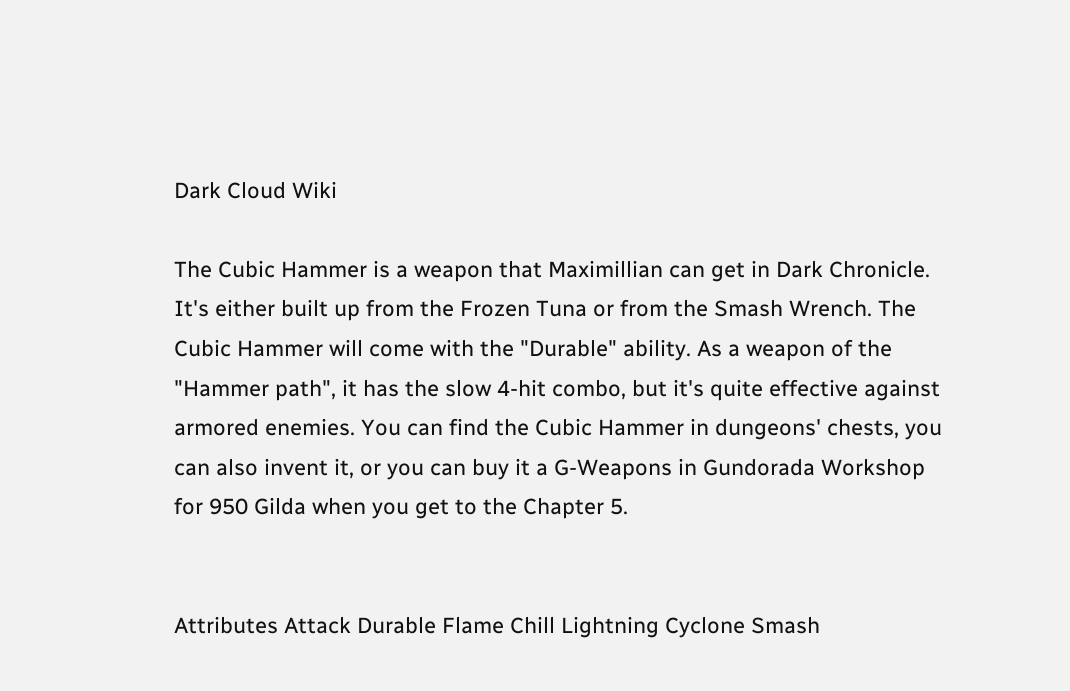Dark Cloud Wiki

The Cubic Hammer is a weapon that Maximillian can get in Dark Chronicle. It's either built up from the Frozen Tuna or from the Smash Wrench. The Cubic Hammer will come with the "Durable" ability. As a weapon of the "Hammer path", it has the slow 4-hit combo, but it's quite effective against armored enemies. You can find the Cubic Hammer in dungeons' chests, you can also invent it, or you can buy it a G-Weapons in Gundorada Workshop for 950 Gilda when you get to the Chapter 5.


Attributes Attack Durable Flame Chill Lightning Cyclone Smash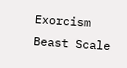Exorcism Beast Scale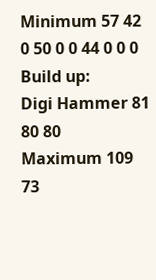Minimum 57 42 0 50 0 0 44 0 0 0
Build up:
Digi Hammer 81 80 80
Maximum 109 73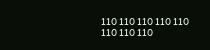110 110 110 110 110 110 110 110